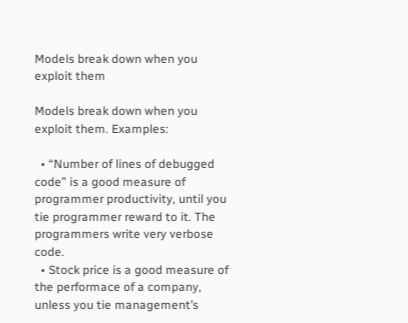Models break down when you exploit them

Models break down when you exploit them. Examples:

  • “Number of lines of debugged code” is a good measure of programmer productivity, until you tie programmer reward to it. The programmers write very verbose code.
  • Stock price is a good measure of the performace of a company, unless you tie management’s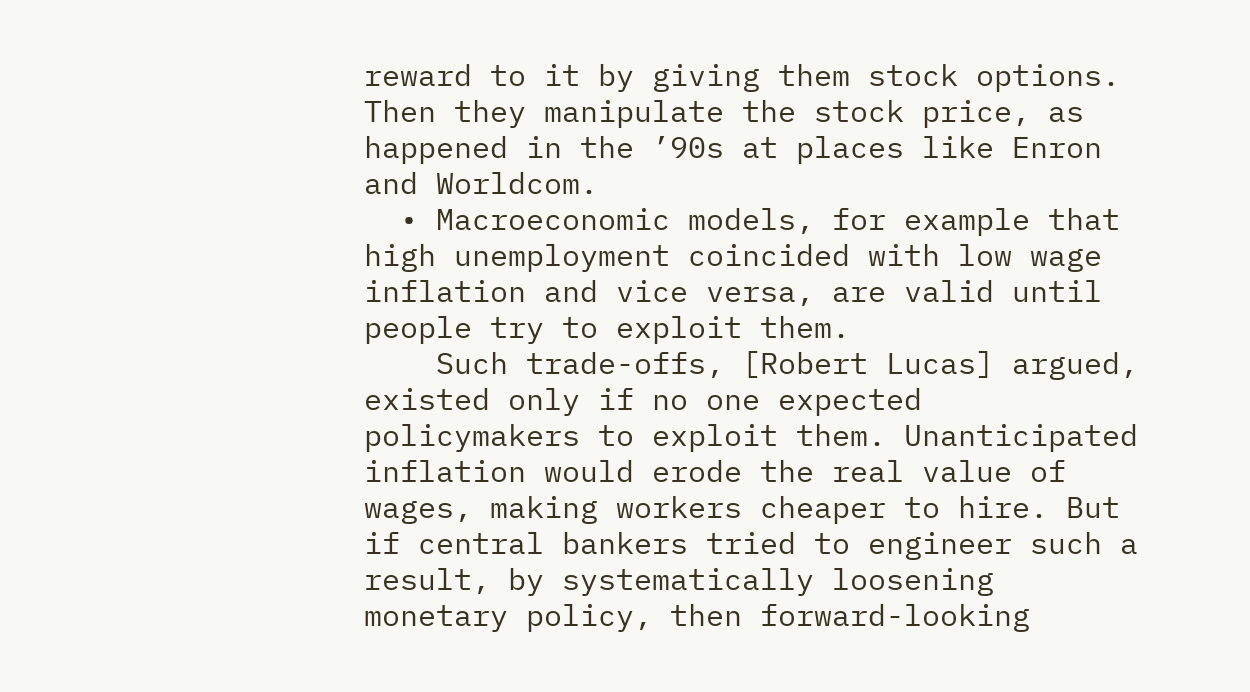reward to it by giving them stock options. Then they manipulate the stock price, as happened in the ’90s at places like Enron and Worldcom.
  • Macroeconomic models, for example that high unemployment coincided with low wage inflation and vice versa, are valid until people try to exploit them.
    Such trade-offs, [Robert Lucas] argued, existed only if no one expected policymakers to exploit them. Unanticipated inflation would erode the real value of wages, making workers cheaper to hire. But if central bankers tried to engineer such a result, by systematically loosening monetary policy, then forward-looking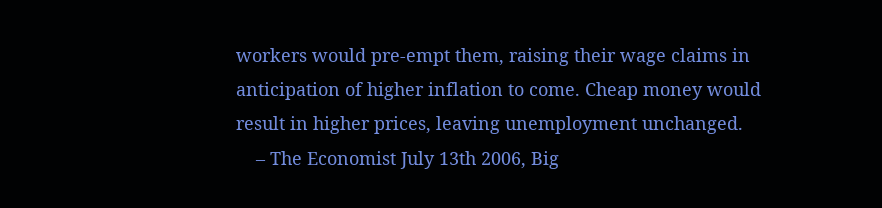workers would pre-empt them, raising their wage claims in anticipation of higher inflation to come. Cheap money would result in higher prices, leaving unemployment unchanged.
    – The Economist July 13th 2006, Big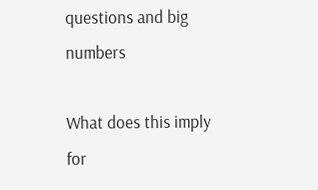questions and big numbers

What does this imply for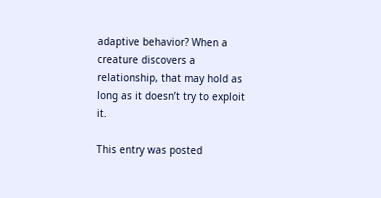adaptive behavior? When a creature discovers a relationship, that may hold as long as it doesn’t try to exploit it.

This entry was posted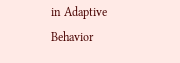in Adaptive Behavior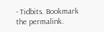- Tidbits. Bookmark the permalink.